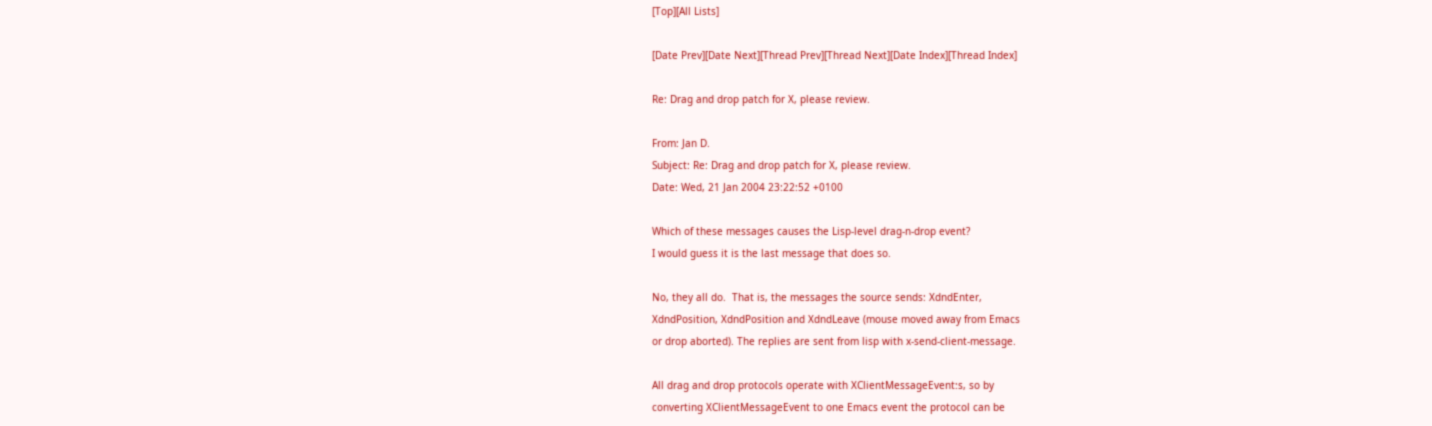[Top][All Lists]

[Date Prev][Date Next][Thread Prev][Thread Next][Date Index][Thread Index]

Re: Drag and drop patch for X, please review.

From: Jan D.
Subject: Re: Drag and drop patch for X, please review.
Date: Wed, 21 Jan 2004 23:22:52 +0100

Which of these messages causes the Lisp-level drag-n-drop event?
I would guess it is the last message that does so.

No, they all do.  That is, the messages the source sends: XdndEnter,
XdndPosition, XdndPosition and XdndLeave (mouse moved away from Emacs
or drop aborted). The replies are sent from lisp with x-send-client-message.

All drag and drop protocols operate with XClientMessageEvent:s, so by
converting XClientMessageEvent to one Emacs event the protocol can be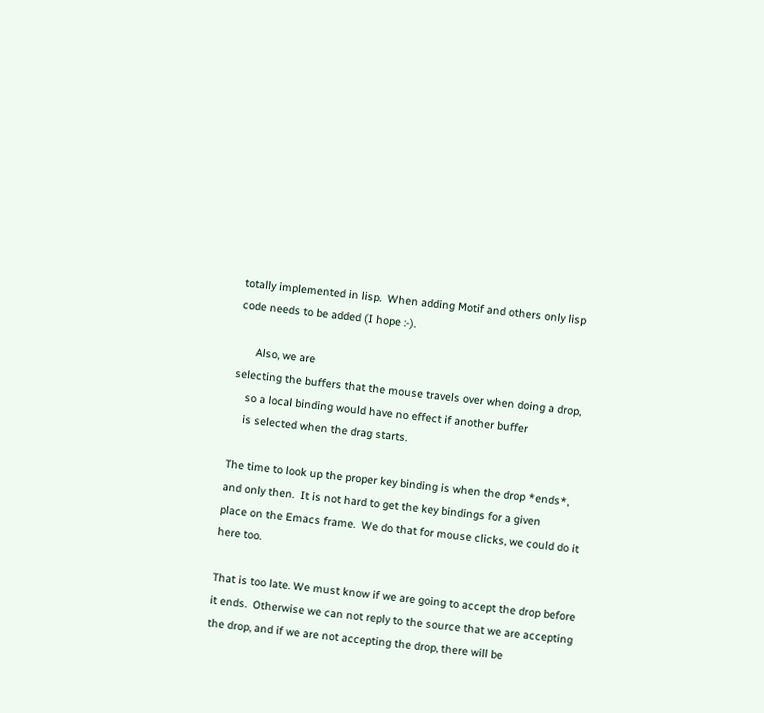totally implemented in lisp.  When adding Motif and others only lisp
code needs to be added (I hope :-).

      Also, we are
selecting the buffers that the mouse travels over when doing a drop,
    so a local binding would have no effect if another buffer
    is selected when the drag starts.

The time to look up the proper key binding is when the drop *ends*,
and only then.  It is not hard to get the key bindings for a given
place on the Emacs frame.  We do that for mouse clicks, we could do it
here too.

That is too late. We must know if we are going to accept the drop before
it ends.  Otherwise we can not reply to the source that we are accepting
the drop, and if we are not accepting the drop, there will be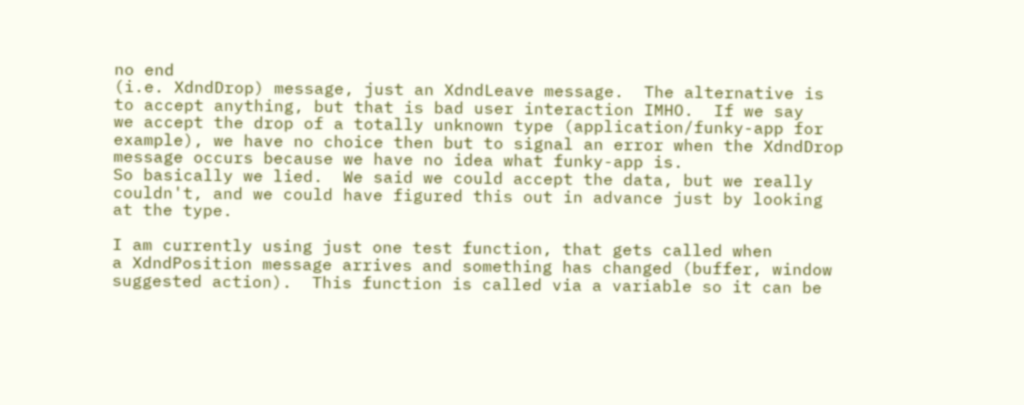no end
(i.e. XdndDrop) message, just an XdndLeave message.  The alternative is
to accept anything, but that is bad user interaction IMHO.  If we say
we accept the drop of a totally unknown type (application/funky-app for
example), we have no choice then but to signal an error when the XdndDrop
message occurs because we have no idea what funky-app is.
So basically we lied.  We said we could accept the data, but we really
couldn't, and we could have figured this out in advance just by looking
at the type.

I am currently using just one test function, that gets called when
a XdndPosition message arrives and something has changed (buffer, window
suggested action).  This function is called via a variable so it can be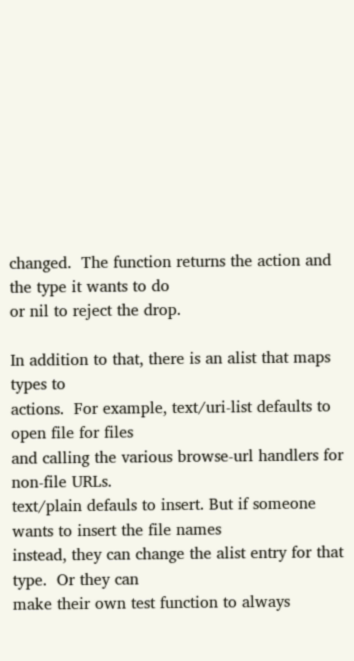changed.  The function returns the action and the type it wants to do
or nil to reject the drop.

In addition to that, there is an alist that maps types to
actions.  For example, text/uri-list defaults to open file for files
and calling the various browse-url handlers for non-file URLs.
text/plain defauls to insert. But if someone wants to insert the file names
instead, they can change the alist entry for that type.  Or they can
make their own test function to always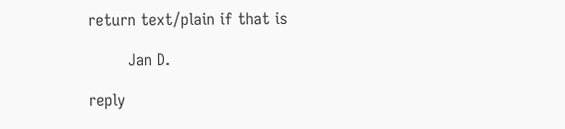return text/plain if that is

        Jan D.

reply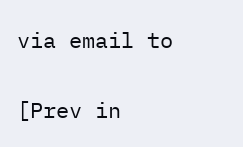via email to

[Prev in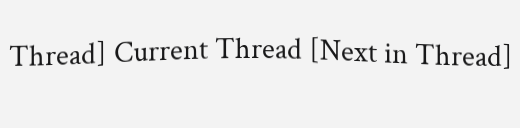Thread] Current Thread [Next in Thread]